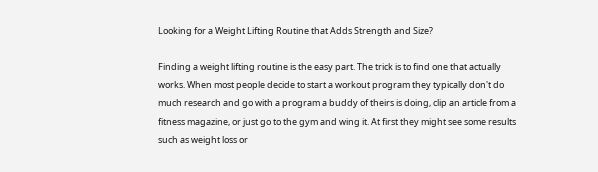Looking for a Weight Lifting Routine that Adds Strength and Size?

Finding a weight lifting routine is the easy part. The trick is to find one that actually works. When most people decide to start a workout program they typically don't do much research and go with a program a buddy of theirs is doing, clip an article from a fitness magazine, or just go to the gym and wing it. At first they might see some results such as weight loss or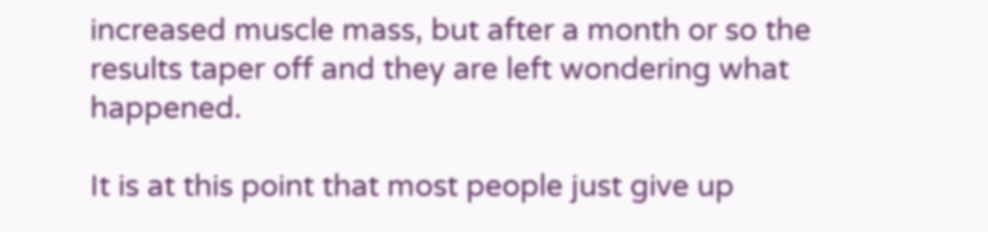increased muscle mass, but after a month or so the results taper off and they are left wondering what happened.

It is at this point that most people just give up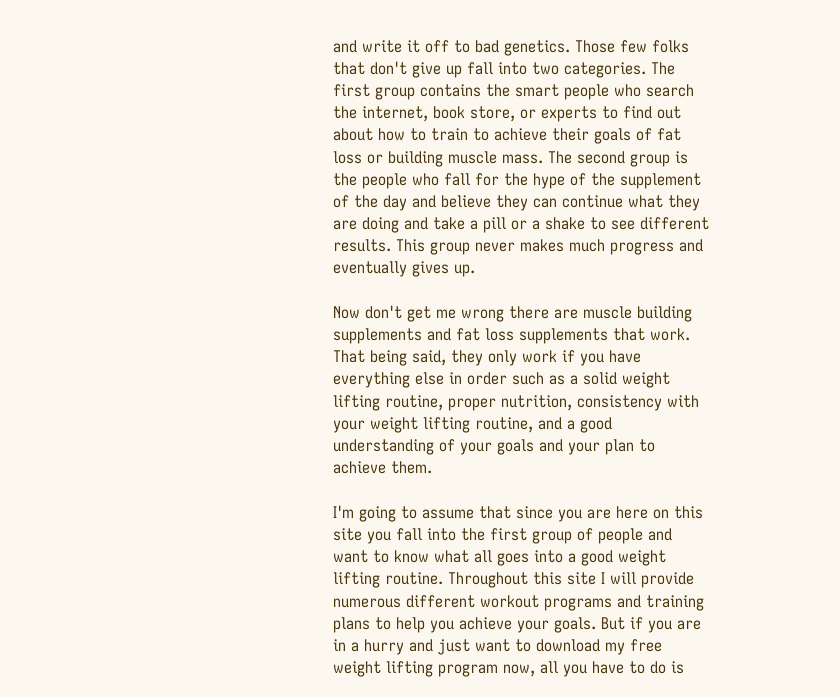and write it off to bad genetics. Those few folks that don't give up fall into two categories. The first group contains the smart people who search the internet, book store, or experts to find out about how to train to achieve their goals of fat loss or building muscle mass. The second group is the people who fall for the hype of the supplement of the day and believe they can continue what they are doing and take a pill or a shake to see different results. This group never makes much progress and eventually gives up.

Now don't get me wrong there are muscle building supplements and fat loss supplements that work. That being said, they only work if you have everything else in order such as a solid weight lifting routine, proper nutrition, consistency with your weight lifting routine, and a good understanding of your goals and your plan to achieve them.

I'm going to assume that since you are here on this site you fall into the first group of people and want to know what all goes into a good weight lifting routine. Throughout this site I will provide numerous different workout programs and training plans to help you achieve your goals. But if you are in a hurry and just want to download my free weight lifting program now, all you have to do is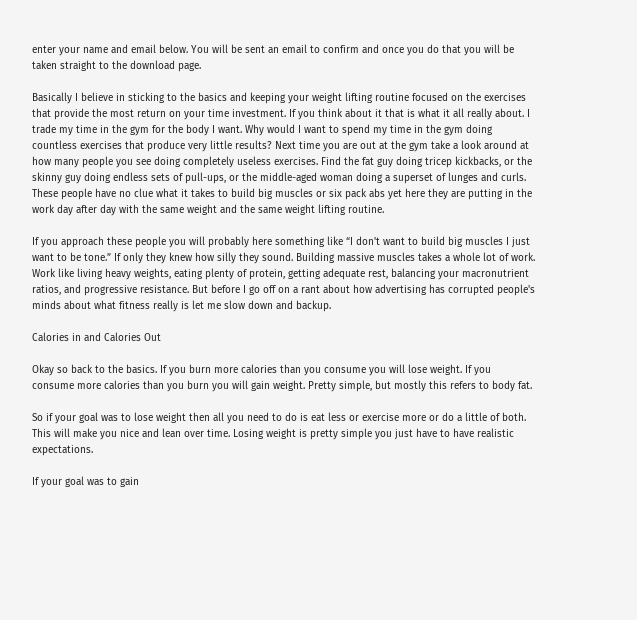enter your name and email below. You will be sent an email to confirm and once you do that you will be taken straight to the download page.

Basically I believe in sticking to the basics and keeping your weight lifting routine focused on the exercises that provide the most return on your time investment. If you think about it that is what it all really about. I trade my time in the gym for the body I want. Why would I want to spend my time in the gym doing countless exercises that produce very little results? Next time you are out at the gym take a look around at how many people you see doing completely useless exercises. Find the fat guy doing tricep kickbacks, or the skinny guy doing endless sets of pull-ups, or the middle-aged woman doing a superset of lunges and curls. These people have no clue what it takes to build big muscles or six pack abs yet here they are putting in the work day after day with the same weight and the same weight lifting routine.

If you approach these people you will probably here something like “I don't want to build big muscles I just want to be tone.” If only they knew how silly they sound. Building massive muscles takes a whole lot of work. Work like living heavy weights, eating plenty of protein, getting adequate rest, balancing your macronutrient ratios, and progressive resistance. But before I go off on a rant about how advertising has corrupted people's minds about what fitness really is let me slow down and backup.

Calories in and Calories Out

Okay so back to the basics. If you burn more calories than you consume you will lose weight. If you consume more calories than you burn you will gain weight. Pretty simple, but mostly this refers to body fat.

So if your goal was to lose weight then all you need to do is eat less or exercise more or do a little of both. This will make you nice and lean over time. Losing weight is pretty simple you just have to have realistic expectations.

If your goal was to gain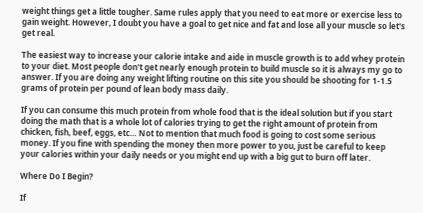weight things get a little tougher. Same rules apply that you need to eat more or exercise less to gain weight. However, I doubt you have a goal to get nice and fat and lose all your muscle so let's get real.

The easiest way to increase your calorie intake and aide in muscle growth is to add whey protein to your diet. Most people don't get nearly enough protein to build muscle so it is always my go to answer. If you are doing any weight lifting routine on this site you should be shooting for 1-1.5 grams of protein per pound of lean body mass daily.

If you can consume this much protein from whole food that is the ideal solution but if you start doing the math that is a whole lot of calories trying to get the right amount of protein from chicken, fish, beef, eggs, etc… Not to mention that much food is going to cost some serious money. If you fine with spending the money then more power to you, just be careful to keep your calories within your daily needs or you might end up with a big gut to burn off later.

Where Do I Begin?

If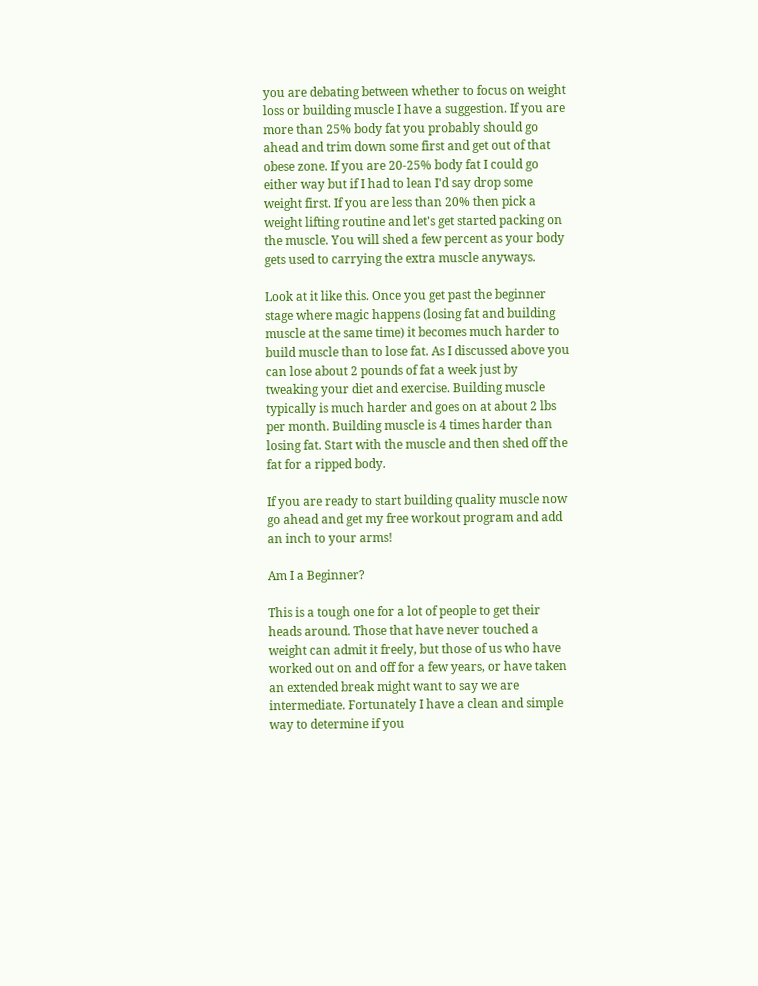you are debating between whether to focus on weight loss or building muscle I have a suggestion. If you are more than 25% body fat you probably should go ahead and trim down some first and get out of that obese zone. If you are 20-25% body fat I could go either way but if I had to lean I'd say drop some weight first. If you are less than 20% then pick a weight lifting routine and let's get started packing on the muscle. You will shed a few percent as your body gets used to carrying the extra muscle anyways.

Look at it like this. Once you get past the beginner stage where magic happens (losing fat and building muscle at the same time) it becomes much harder to build muscle than to lose fat. As I discussed above you can lose about 2 pounds of fat a week just by tweaking your diet and exercise. Building muscle typically is much harder and goes on at about 2 lbs per month. Building muscle is 4 times harder than losing fat. Start with the muscle and then shed off the fat for a ripped body.

If you are ready to start building quality muscle now go ahead and get my free workout program and add an inch to your arms!

Am I a Beginner?

This is a tough one for a lot of people to get their heads around. Those that have never touched a weight can admit it freely, but those of us who have worked out on and off for a few years, or have taken an extended break might want to say we are intermediate. Fortunately I have a clean and simple way to determine if you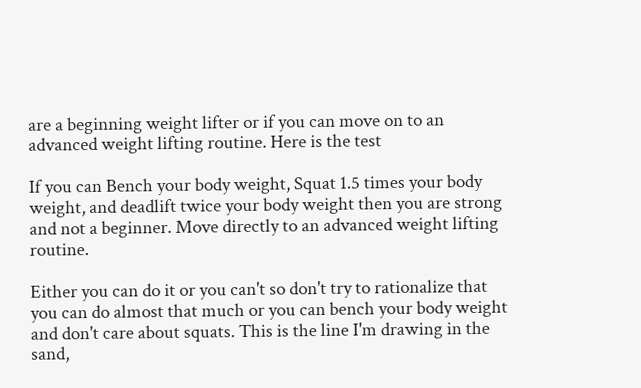are a beginning weight lifter or if you can move on to an advanced weight lifting routine. Here is the test

If you can Bench your body weight, Squat 1.5 times your body weight, and deadlift twice your body weight then you are strong and not a beginner. Move directly to an advanced weight lifting routine.

Either you can do it or you can't so don't try to rationalize that you can do almost that much or you can bench your body weight and don't care about squats. This is the line I'm drawing in the sand,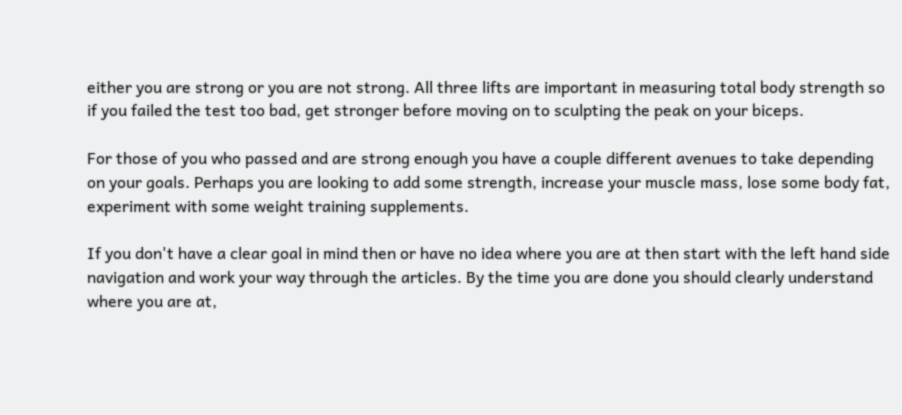either you are strong or you are not strong. All three lifts are important in measuring total body strength so if you failed the test too bad, get stronger before moving on to sculpting the peak on your biceps.

For those of you who passed and are strong enough you have a couple different avenues to take depending on your goals. Perhaps you are looking to add some strength, increase your muscle mass, lose some body fat, experiment with some weight training supplements.

If you don't have a clear goal in mind then or have no idea where you are at then start with the left hand side navigation and work your way through the articles. By the time you are done you should clearly understand where you are at,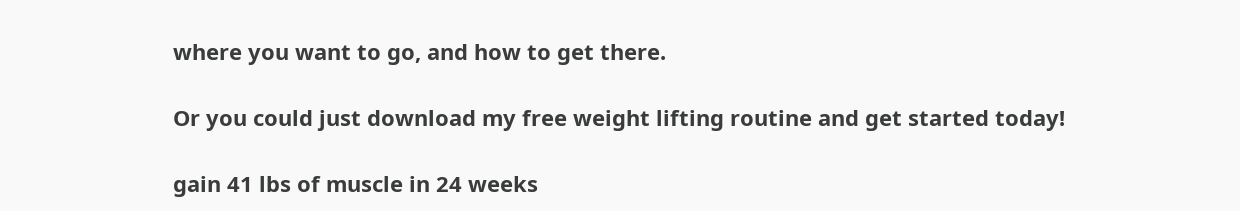where you want to go, and how to get there.

Or you could just download my free weight lifting routine and get started today!

gain 41 lbs of muscle in 24 weeks